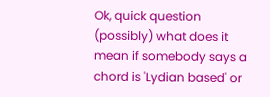Ok, quick question (possibly) what does it mean if somebody says a chord is 'Lydian based' or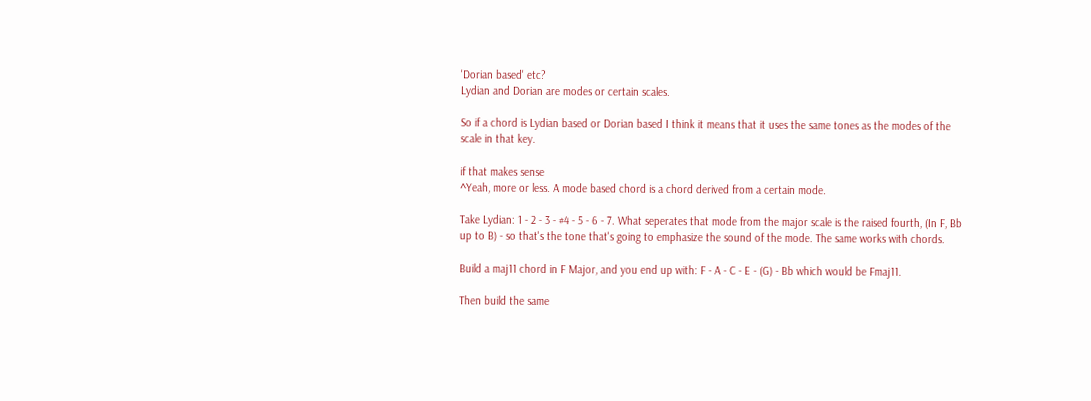'Dorian based' etc?
Lydian and Dorian are modes or certain scales.

So if a chord is Lydian based or Dorian based I think it means that it uses the same tones as the modes of the scale in that key.

if that makes sense
^Yeah, more or less. A mode based chord is a chord derived from a certain mode.

Take Lydian: 1 - 2 - 3 - #4 - 5 - 6 - 7. What seperates that mode from the major scale is the raised fourth, (In F, Bb up to B) - so that's the tone that's going to emphasize the sound of the mode. The same works with chords.

Build a maj11 chord in F Major, and you end up with: F - A - C - E - (G) - Bb which would be Fmaj11.

Then build the same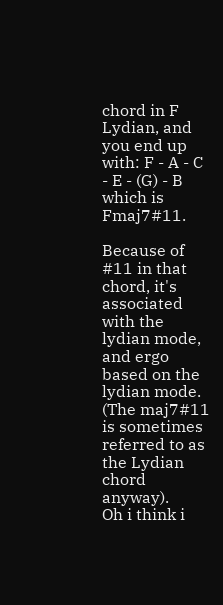chord in F Lydian, and you end up with: F - A - C - E - (G) - B which is Fmaj7#11.

Because of #11 in that chord, it's associated with the lydian mode, and ergo based on the lydian mode. (The maj7#11 is sometimes referred to as the Lydian chord anyway).
Oh i think i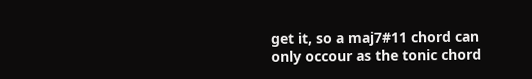get it, so a maj7#11 chord can only occour as the tonic chord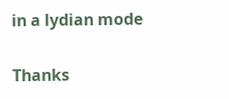in a lydian mode

Thanks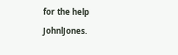for the help JohnlJones.